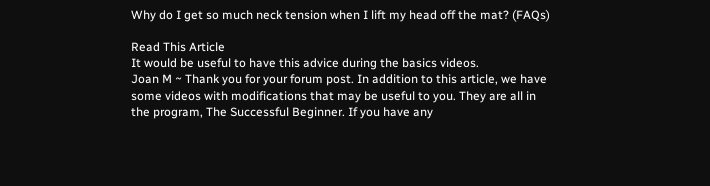Why do I get so much neck tension when I lift my head off the mat? (FAQs)

Read This Article
It would be useful to have this advice during the basics videos.
Joan M ~ Thank you for your forum post. In addition to this article, we have some videos with modifications that may be useful to you. They are all in the program, The Successful Beginner. If you have any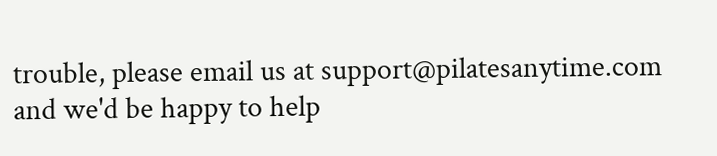trouble, please email us at support@pilatesanytime.com and we'd be happy to help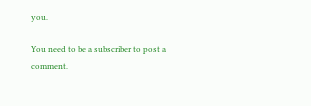you.

You need to be a subscriber to post a comment.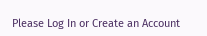Please Log In or Create an Account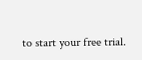to start your free trial.